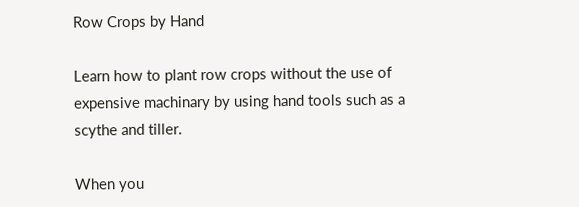Row Crops by Hand

Learn how to plant row crops without the use of expensive machinary by using hand tools such as a scythe and tiller.

When you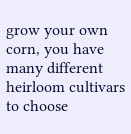grow your own corn, you have many different heirloom cultivars to choose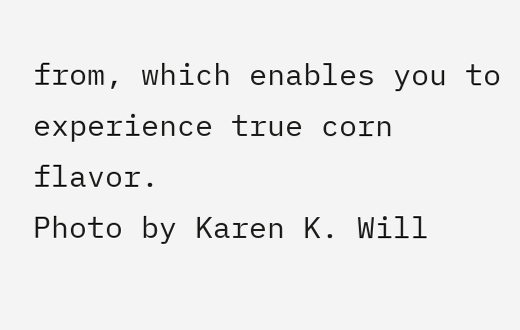from, which enables you to experience true corn flavor.
Photo by Karen K. Will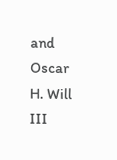and Oscar H. Will III